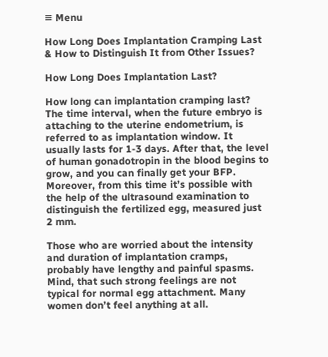≡ Menu

How Long Does Implantation Cramping Last & How to Distinguish It from Other Issues?

How Long Does Implantation Last?

How long can implantation cramping last? The time interval, when the future embryo is attaching to the uterine endometrium, is referred to as implantation window. It usually lasts for 1-3 days. After that, the level of human gonadotropin in the blood begins to grow, and you can finally get your BFP. Moreover, from this time it’s possible with the help of the ultrasound examination to distinguish the fertilized egg, measured just 2 mm.

Those who are worried about the intensity and duration of implantation cramps, probably have lengthy and painful spasms. Mind, that such strong feelings are not typical for normal egg attachment. Many women don’t feel anything at all.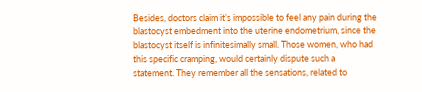Besides, doctors claim it’s impossible to feel any pain during the blastocyst embedment into the uterine endometrium, since the blastocyst itself is infinitesimally small. Those women, who had this specific cramping, would certainly dispute such a statement. They remember all the sensations, related to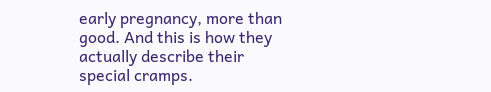early pregnancy, more than good. And this is how they actually describe their special cramps.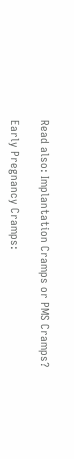Read also: Implantation Cramps or PMS Cramps?

Early Pregnancy Cramps: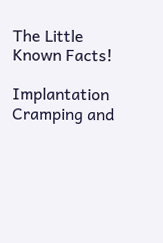The Little Known Facts!

Implantation Cramping and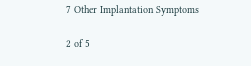7 Other Implantation Symptoms

2 of 5